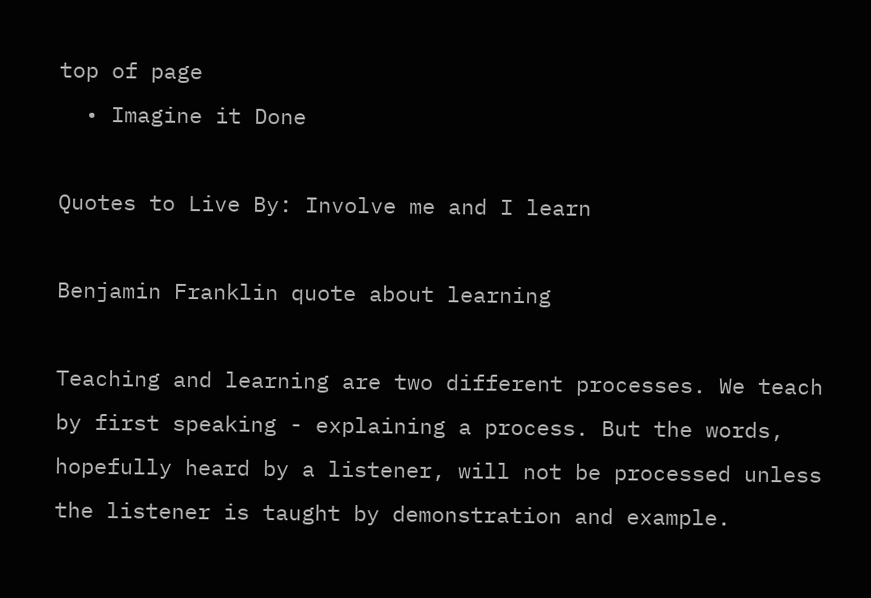top of page
  • Imagine it Done

Quotes to Live By: Involve me and I learn

Benjamin Franklin quote about learning

Teaching and learning are two different processes. We teach by first speaking - explaining a process. But the words, hopefully heard by a listener, will not be processed unless the listener is taught by demonstration and example.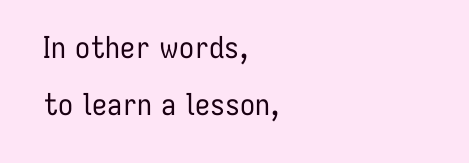In other words, to learn a lesson,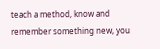teach a method, know and remember something new, you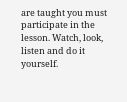are taught you must participate in the lesson. Watch, look, listen and do it yourself.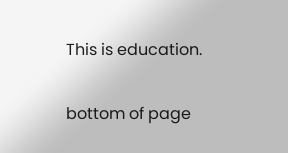This is education.


bottom of page